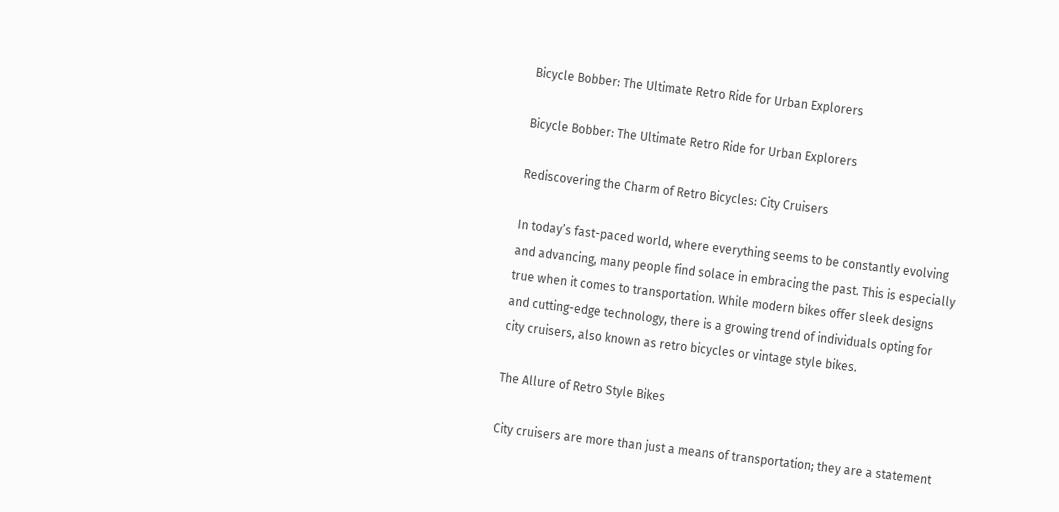Bicycle Bobber: The Ultimate Retro Ride for Urban Explorers

Bicycle Bobber: The Ultimate Retro Ride for Urban Explorers

Rediscovering the Charm of Retro Bicycles: City Cruisers

In today’s fast-paced world, where everything seems to be constantly evolving and advancing, many people find solace in embracing the past. This is especially true when it comes to transportation. While modern bikes offer sleek designs and cutting-edge technology, there is a growing trend of individuals opting for city cruisers, also known as retro bicycles or vintage style bikes.

The Allure of Retro Style Bikes

City cruisers are more than just a means of transportation; they are a statement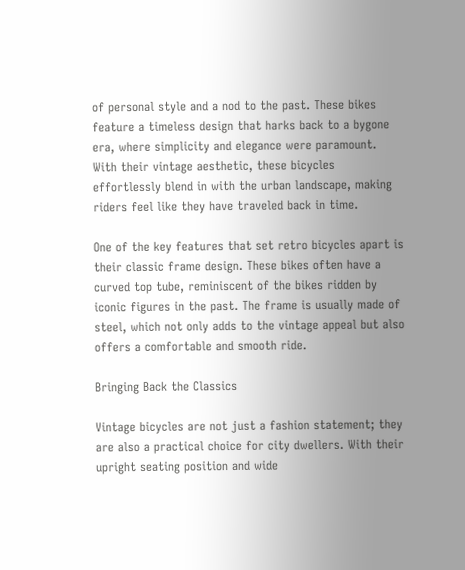of personal style and a nod to the past. These bikes feature a timeless design that harks back to a bygone era, where simplicity and elegance were paramount. With their vintage aesthetic, these bicycles effortlessly blend in with the urban landscape, making riders feel like they have traveled back in time.

One of the key features that set retro bicycles apart is their classic frame design. These bikes often have a curved top tube, reminiscent of the bikes ridden by iconic figures in the past. The frame is usually made of steel, which not only adds to the vintage appeal but also offers a comfortable and smooth ride.

Bringing Back the Classics

Vintage bicycles are not just a fashion statement; they are also a practical choice for city dwellers. With their upright seating position and wide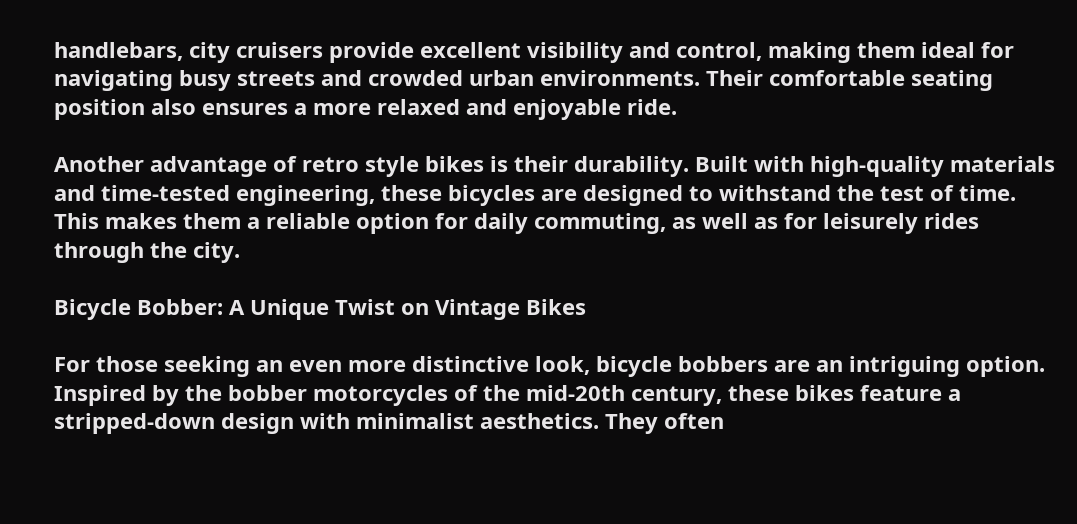handlebars, city cruisers provide excellent visibility and control, making them ideal for navigating busy streets and crowded urban environments. Their comfortable seating position also ensures a more relaxed and enjoyable ride.

Another advantage of retro style bikes is their durability. Built with high-quality materials and time-tested engineering, these bicycles are designed to withstand the test of time. This makes them a reliable option for daily commuting, as well as for leisurely rides through the city.

Bicycle Bobber: A Unique Twist on Vintage Bikes

For those seeking an even more distinctive look, bicycle bobbers are an intriguing option. Inspired by the bobber motorcycles of the mid-20th century, these bikes feature a stripped-down design with minimalist aesthetics. They often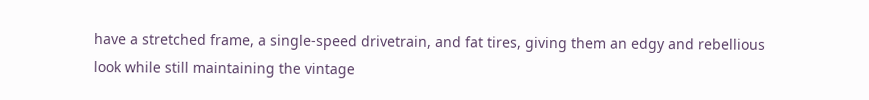have a stretched frame, a single-speed drivetrain, and fat tires, giving them an edgy and rebellious look while still maintaining the vintage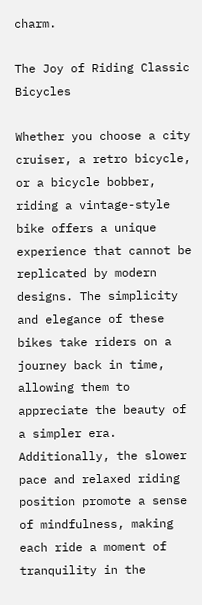charm.

The Joy of Riding Classic Bicycles

Whether you choose a city cruiser, a retro bicycle, or a bicycle bobber, riding a vintage-style bike offers a unique experience that cannot be replicated by modern designs. The simplicity and elegance of these bikes take riders on a journey back in time, allowing them to appreciate the beauty of a simpler era. Additionally, the slower pace and relaxed riding position promote a sense of mindfulness, making each ride a moment of tranquility in the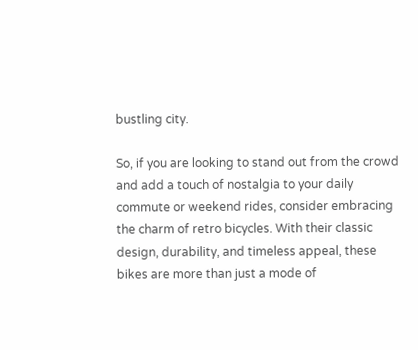bustling city.

So, if you are looking to stand out from the crowd and add a touch of nostalgia to your daily commute or weekend rides, consider embracing the charm of retro bicycles. With their classic design, durability, and timeless appeal, these bikes are more than just a mode of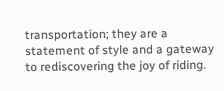transportation; they are a statement of style and a gateway to rediscovering the joy of riding.